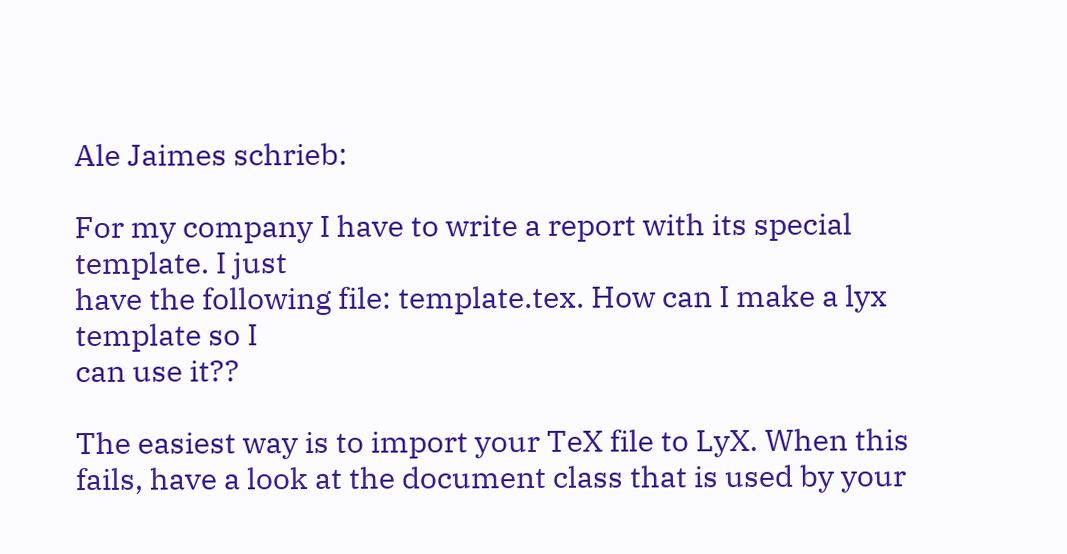Ale Jaimes schrieb:

For my company I have to write a report with its special template. I just
have the following file: template.tex. How can I make a lyx template so I
can use it??

The easiest way is to import your TeX file to LyX. When this fails, have a look at the document class that is used by your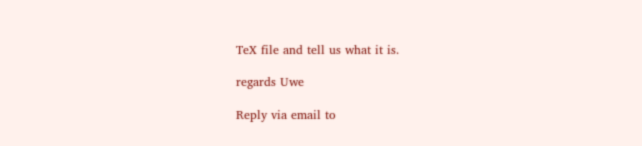TeX file and tell us what it is.

regards Uwe

Reply via email to